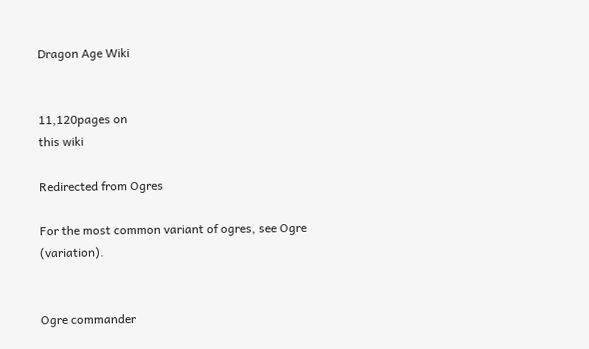Dragon Age Wiki


11,120pages on
this wiki

Redirected from Ogres

For the most common variant of ogres, see Ogre (variation).


Ogre commander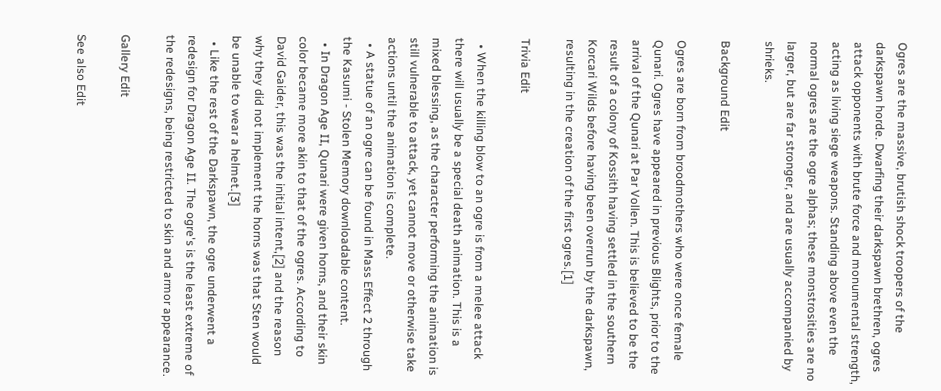Ogres are the massive, brutish shock troopers of the darkspawn horde. Dwarfing their darkspawn brethren, ogres attack opponents with brute force and monumental strength, acting as living siege weapons. Standing above even the normal ogres are the ogre alphas; these monstrosities are no larger, but are far stronger, and are usually accompanied by shrieks.

Background Edit

Ogres are born from broodmothers who were once female Qunari. Ogres have appeared in previous Blights, prior to the arrival of the Qunari at Par Vollen. This is believed to be the result of a colony of Kossith having settled in the southern Korcari Wilds before having been overrun by the darkspawn, resulting in the creation of the first ogres.[1]

Trivia Edit

  • When the killing blow to an ogre is from a melee attack there will usually be a special death animation. This is a mixed blessing, as the character performing the animation is still vulnerable to attack, yet cannot move or otherwise take actions until the animation is complete.
  • A statue of an ogre can be found in Mass Effect 2 through the Kasumi - Stolen Memory downloadable content.
  • In Dragon Age II, Qunari were given horns, and their skin color became more akin to that of the ogres. According to David Gaider, this was the initial intent,[2] and the reason why they did not implement the horns was that Sten would be unable to wear a helmet.[3]
  • Like the rest of the Darkspawn, the ogre underwent a redesign for Dragon Age II. The ogre's is the least extreme of the redesigns, being restricted to skin and armor appearance.

Gallery Edit

See also Edit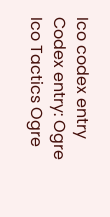Ico codex entry Codex entry: Ogre
Ico Tactics Ogre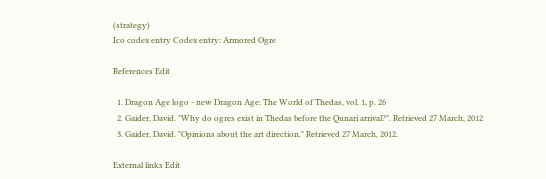(strategy)
Ico codex entry Codex entry: Armored Ogre

References Edit

  1. Dragon Age logo - new Dragon Age: The World of Thedas, vol. 1, p. 26
  2. Gaider, David. "Why do ogres exist in Thedas before the Qunari arrival?". Retrieved 27 March, 2012
  3. Gaider, David. "Opinions about the art direction." Retrieved 27 March, 2012.

External links Edit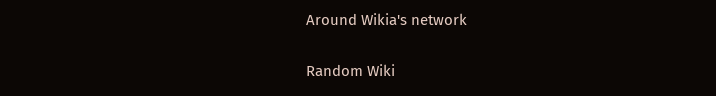Around Wikia's network

Random Wiki